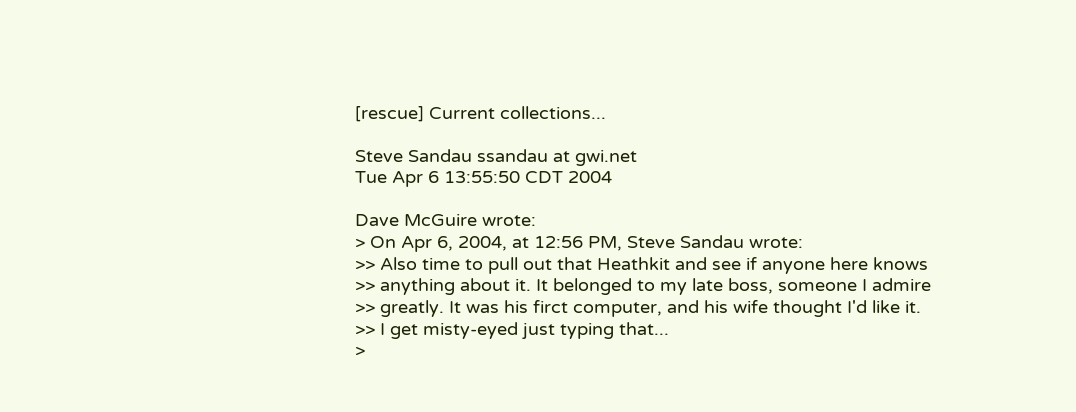[rescue] Current collections...

Steve Sandau ssandau at gwi.net
Tue Apr 6 13:55:50 CDT 2004

Dave McGuire wrote:
> On Apr 6, 2004, at 12:56 PM, Steve Sandau wrote:
>> Also time to pull out that Heathkit and see if anyone here knows
>> anything about it. It belonged to my late boss, someone I admire
>> greatly. It was his firct computer, and his wife thought I'd like it.
>> I get misty-eyed just typing that...
>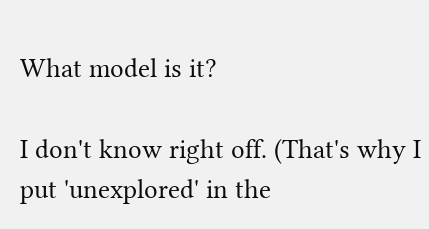What model is it?

I don't know right off. (That's why I put 'unexplored' in the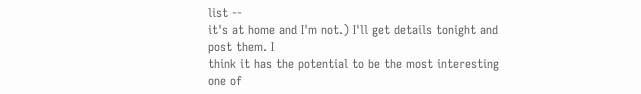list --
it's at home and I'm not.) I'll get details tonight and post them. I
think it has the potential to be the most interesting one of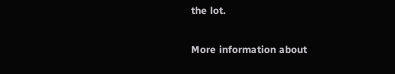the lot.


More information about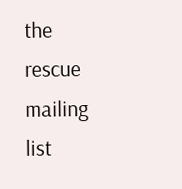the rescue mailing list